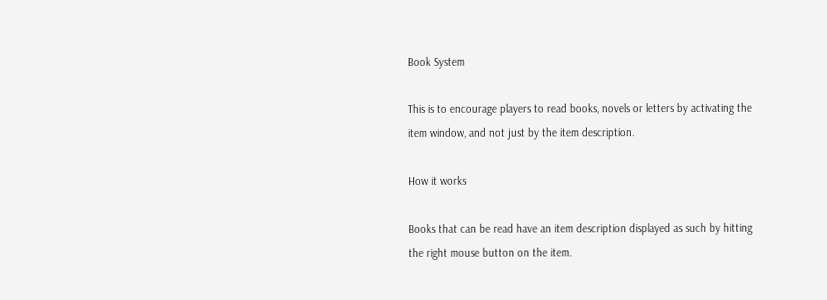Book System

This is to encourage players to read books, novels or letters by activating the item window, and not just by the item description.

How it works

Books that can be read have an item description displayed as such by hitting the right mouse button on the item.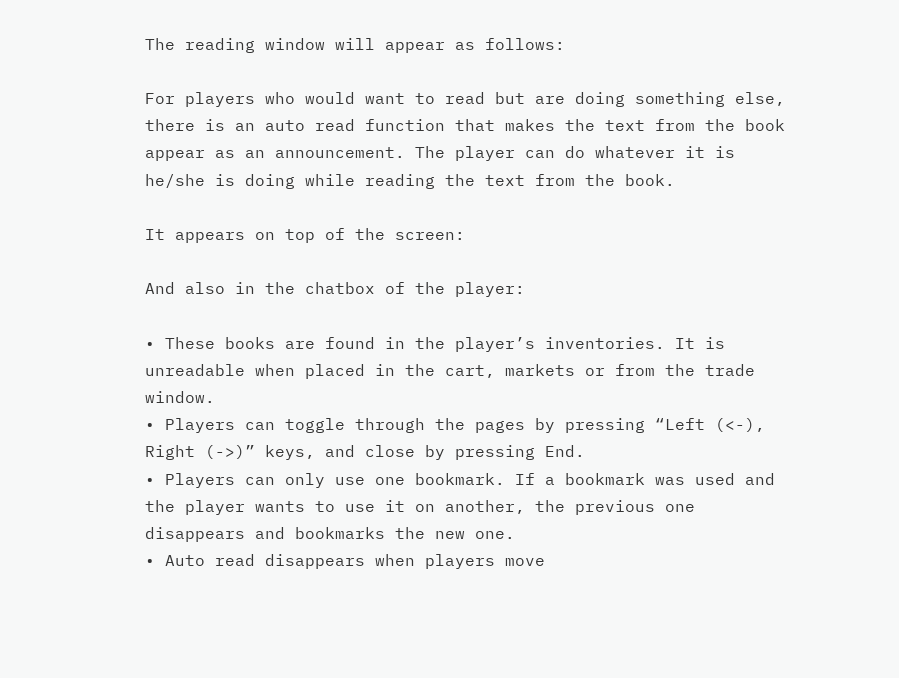The reading window will appear as follows:

For players who would want to read but are doing something else, there is an auto read function that makes the text from the book appear as an announcement. The player can do whatever it is he/she is doing while reading the text from the book.

It appears on top of the screen:

And also in the chatbox of the player:

• These books are found in the player’s inventories. It is unreadable when placed in the cart, markets or from the trade window.
• Players can toggle through the pages by pressing “Left (<-), Right (->)” keys, and close by pressing End.
• Players can only use one bookmark. If a bookmark was used and the player wants to use it on another, the previous one disappears and bookmarks the new one.
• Auto read disappears when players move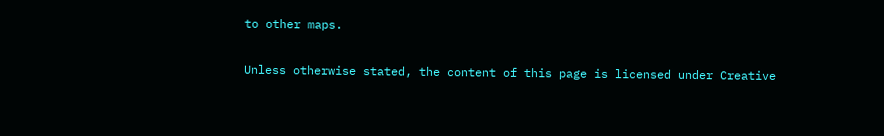to other maps.


Unless otherwise stated, the content of this page is licensed under Creative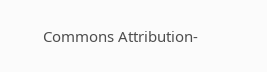Commons Attribution-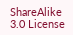ShareAlike 3.0 License